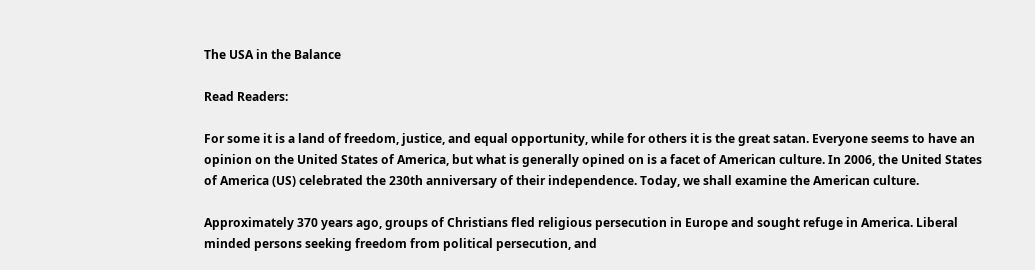The USA in the Balance

Read Readers:

For some it is a land of freedom, justice, and equal opportunity, while for others it is the great satan. Everyone seems to have an opinion on the United States of America, but what is generally opined on is a facet of American culture. In 2006, the United States of America (US) celebrated the 230th anniversary of their independence. Today, we shall examine the American culture.

Approximately 370 years ago, groups of Christians fled religious persecution in Europe and sought refuge in America. Liberal minded persons seeking freedom from political persecution, and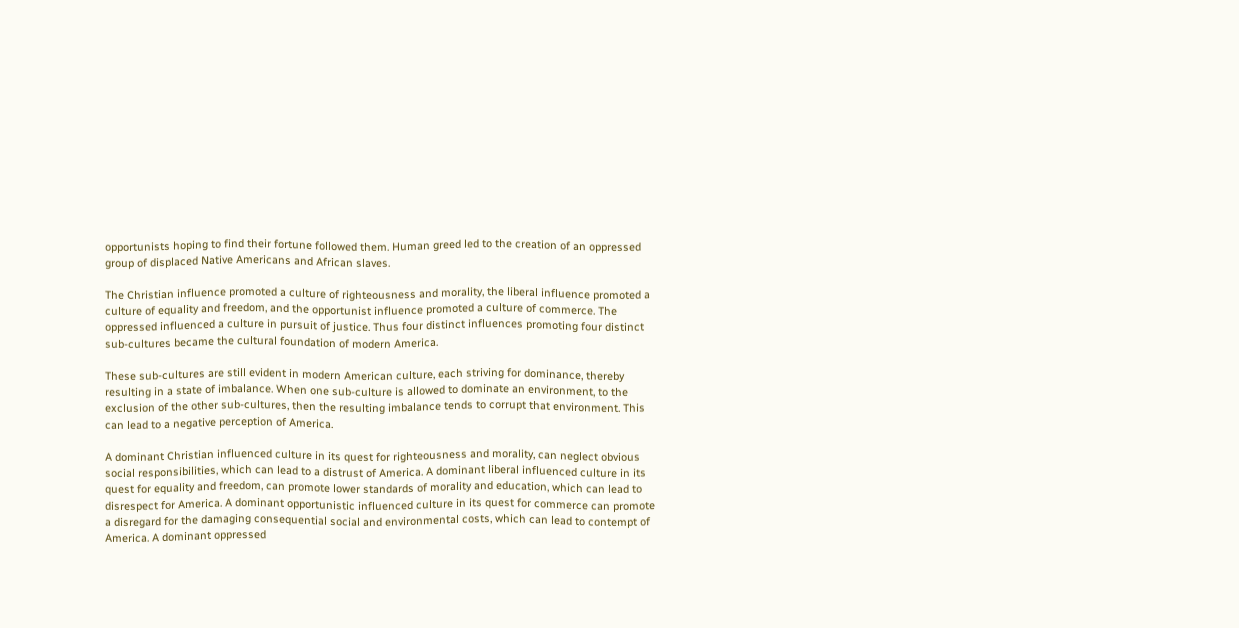opportunists hoping to find their fortune followed them. Human greed led to the creation of an oppressed group of displaced Native Americans and African slaves.

The Christian influence promoted a culture of righteousness and morality, the liberal influence promoted a culture of equality and freedom, and the opportunist influence promoted a culture of commerce. The oppressed influenced a culture in pursuit of justice. Thus four distinct influences promoting four distinct sub-cultures became the cultural foundation of modern America.

These sub-cultures are still evident in modern American culture, each striving for dominance, thereby resulting in a state of imbalance. When one sub-culture is allowed to dominate an environment, to the exclusion of the other sub-cultures, then the resulting imbalance tends to corrupt that environment. This can lead to a negative perception of America.

A dominant Christian influenced culture in its quest for righteousness and morality, can neglect obvious social responsibilities, which can lead to a distrust of America. A dominant liberal influenced culture in its quest for equality and freedom, can promote lower standards of morality and education, which can lead to disrespect for America. A dominant opportunistic influenced culture in its quest for commerce can promote a disregard for the damaging consequential social and environmental costs, which can lead to contempt of America. A dominant oppressed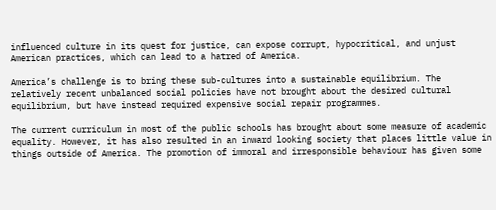influenced culture in its quest for justice, can expose corrupt, hypocritical, and unjust American practices, which can lead to a hatred of America.

America’s challenge is to bring these sub-cultures into a sustainable equilibrium. The relatively recent unbalanced social policies have not brought about the desired cultural equilibrium, but have instead required expensive social repair programmes.

The current curriculum in most of the public schools has brought about some measure of academic equality. However, it has also resulted in an inward looking society that places little value in things outside of America. The promotion of immoral and irresponsible behaviour has given some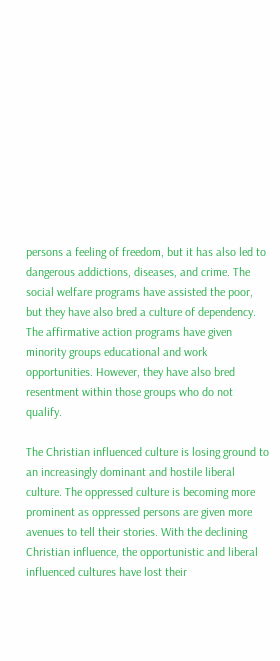persons a feeling of freedom, but it has also led to dangerous addictions, diseases, and crime. The social welfare programs have assisted the poor, but they have also bred a culture of dependency. The affirmative action programs have given minority groups educational and work opportunities. However, they have also bred resentment within those groups who do not qualify.

The Christian influenced culture is losing ground to an increasingly dominant and hostile liberal culture. The oppressed culture is becoming more prominent as oppressed persons are given more avenues to tell their stories. With the declining Christian influence, the opportunistic and liberal influenced cultures have lost their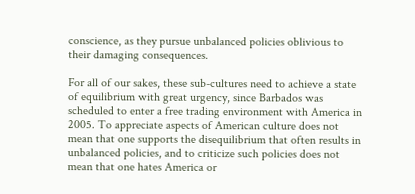conscience, as they pursue unbalanced policies oblivious to their damaging consequences.

For all of our sakes, these sub-cultures need to achieve a state of equilibrium with great urgency, since Barbados was scheduled to enter a free trading environment with America in 2005. To appreciate aspects of American culture does not mean that one supports the disequilibrium that often results in unbalanced policies, and to criticize such policies does not mean that one hates America or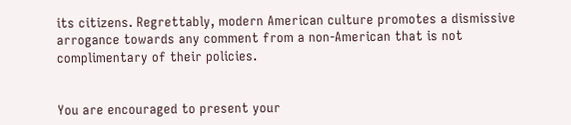its citizens. Regrettably, modern American culture promotes a dismissive arrogance towards any comment from a non-American that is not complimentary of their policies.


You are encouraged to present your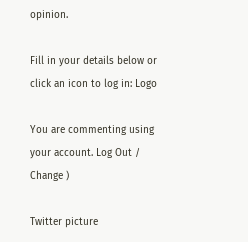opinion.

Fill in your details below or click an icon to log in: Logo

You are commenting using your account. Log Out / Change )

Twitter picture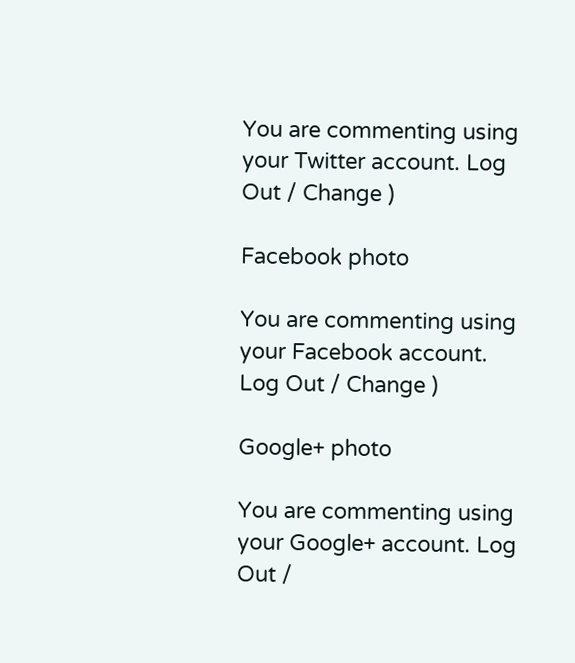You are commenting using your Twitter account. Log Out / Change )

Facebook photo

You are commenting using your Facebook account. Log Out / Change )

Google+ photo

You are commenting using your Google+ account. Log Out /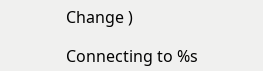Change )

Connecting to %s